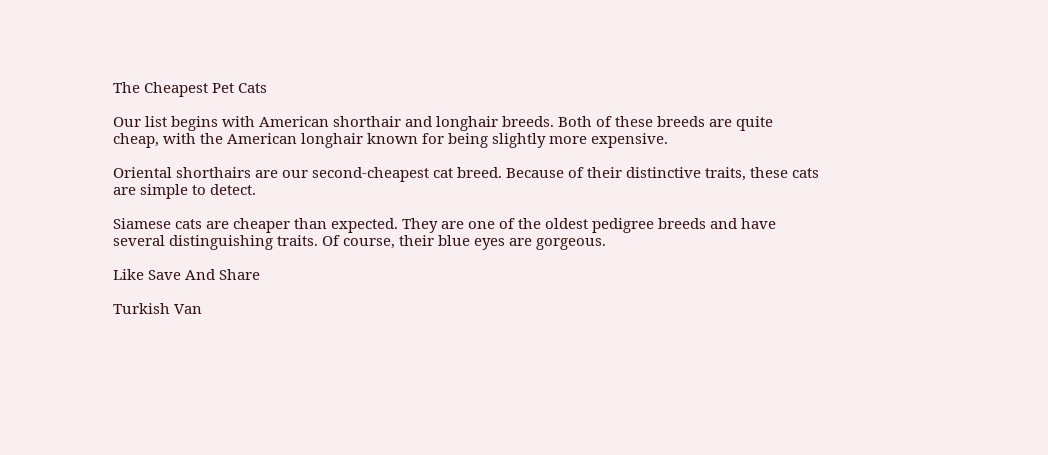The Cheapest Pet Cats

Our list begins with American shorthair and longhair breeds. Both of these breeds are quite cheap, with the American longhair known for being slightly more expensive.

Oriental shorthairs are our second-cheapest cat breed. Because of their distinctive traits, these cats are simple to detect.

Siamese cats are cheaper than expected. They are one of the oldest pedigree breeds and have several distinguishing traits. Of course, their blue eyes are gorgeous.

Like Save And Share

Turkish Van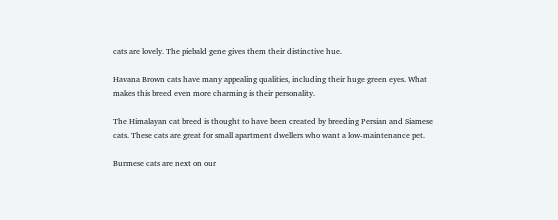cats are lovely. The piebald gene gives them their distinctive hue.

Havana Brown cats have many appealing qualities, including their huge green eyes. What makes this breed even more charming is their personality.

The Himalayan cat breed is thought to have been created by breeding Persian and Siamese cats. These cats are great for small apartment dwellers who want a low-maintenance pet.

Burmese cats are next on our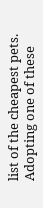list of the cheapest pets. Adopting one of these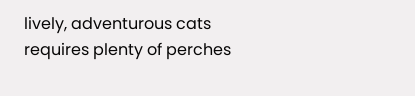lively, adventurous cats requires plenty of perches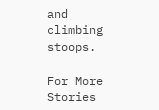and climbing stoops.

For More Stories